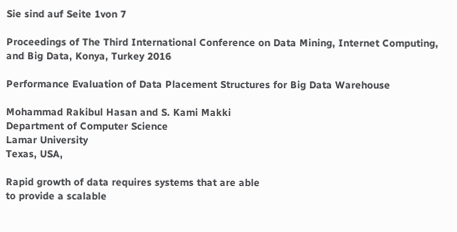Sie sind auf Seite 1von 7

Proceedings of The Third International Conference on Data Mining, Internet Computing, and Big Data, Konya, Turkey 2016

Performance Evaluation of Data Placement Structures for Big Data Warehouse

Mohammad Rakibul Hasan and S. Kami Makki
Department of Computer Science
Lamar University
Texas, USA,

Rapid growth of data requires systems that are able
to provide a scalable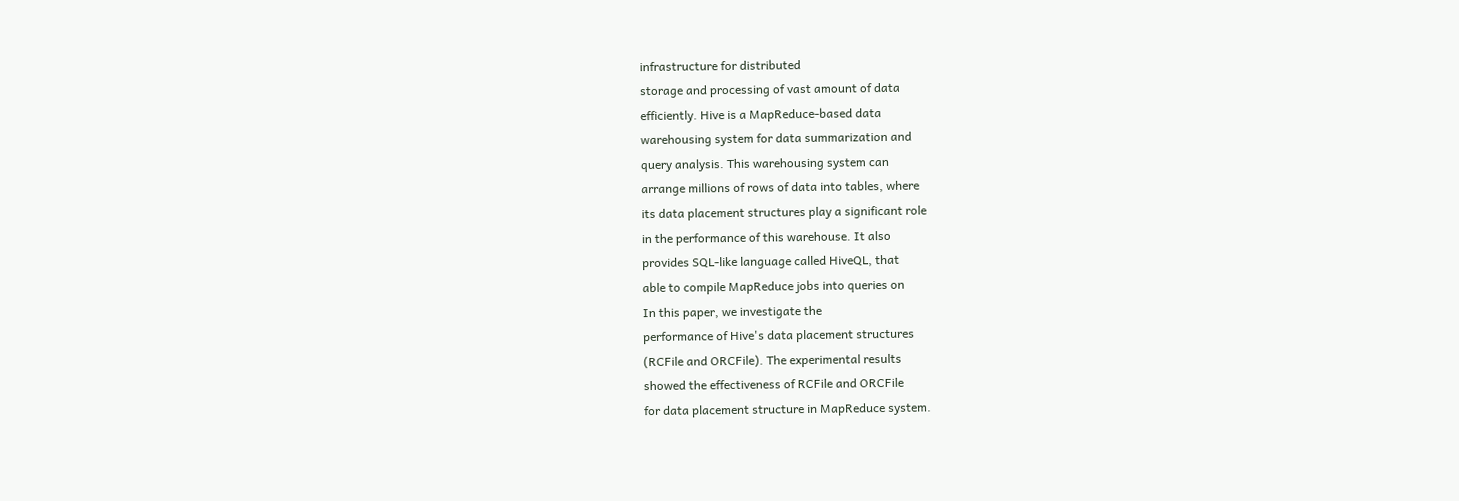infrastructure for distributed
storage and processing of vast amount of data
efficiently. Hive is a MapReduce-based data
warehousing system for data summarization and
query analysis. This warehousing system can
arrange millions of rows of data into tables, where
its data placement structures play a significant role
in the performance of this warehouse. It also
provides SQL-like language called HiveQL, that
able to compile MapReduce jobs into queries on
In this paper, we investigate the
performance of Hive's data placement structures
(RCFile and ORCFile). The experimental results
showed the effectiveness of RCFile and ORCFile
for data placement structure in MapReduce system.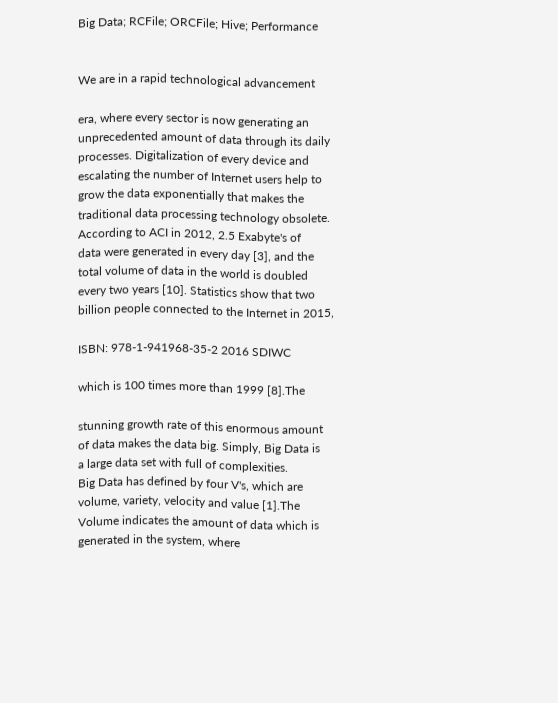Big Data; RCFile; ORCFile; Hive; Performance


We are in a rapid technological advancement

era, where every sector is now generating an
unprecedented amount of data through its daily
processes. Digitalization of every device and
escalating the number of Internet users help to
grow the data exponentially that makes the
traditional data processing technology obsolete.
According to ACI in 2012, 2.5 Exabyte's of
data were generated in every day [3], and the
total volume of data in the world is doubled
every two years [10]. Statistics show that two
billion people connected to the Internet in 2015,

ISBN: 978-1-941968-35-2 2016 SDIWC

which is 100 times more than 1999 [8].The

stunning growth rate of this enormous amount
of data makes the data big. Simply, Big Data is
a large data set with full of complexities.
Big Data has defined by four V's, which are
volume, variety, velocity and value [1].The
Volume indicates the amount of data which is
generated in the system, where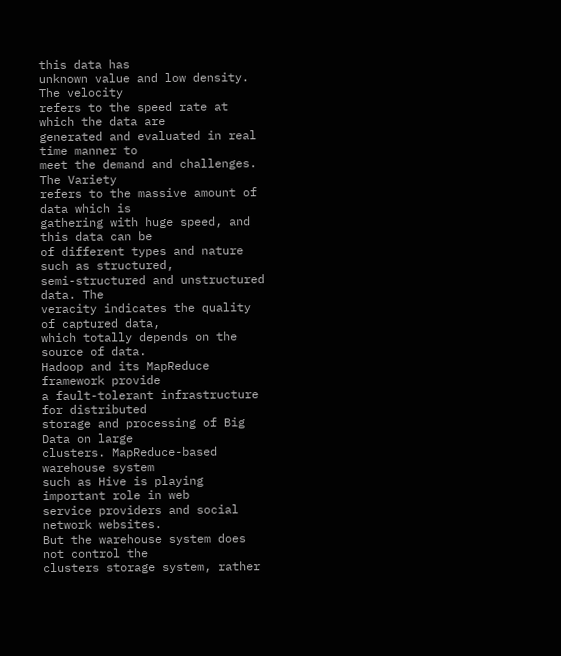this data has
unknown value and low density. The velocity
refers to the speed rate at which the data are
generated and evaluated in real time manner to
meet the demand and challenges. The Variety
refers to the massive amount of data which is
gathering with huge speed, and this data can be
of different types and nature such as structured,
semi-structured and unstructured data. The
veracity indicates the quality of captured data,
which totally depends on the source of data.
Hadoop and its MapReduce framework provide
a fault-tolerant infrastructure for distributed
storage and processing of Big Data on large
clusters. MapReduce-based warehouse system
such as Hive is playing important role in web
service providers and social network websites.
But the warehouse system does not control the
clusters storage system, rather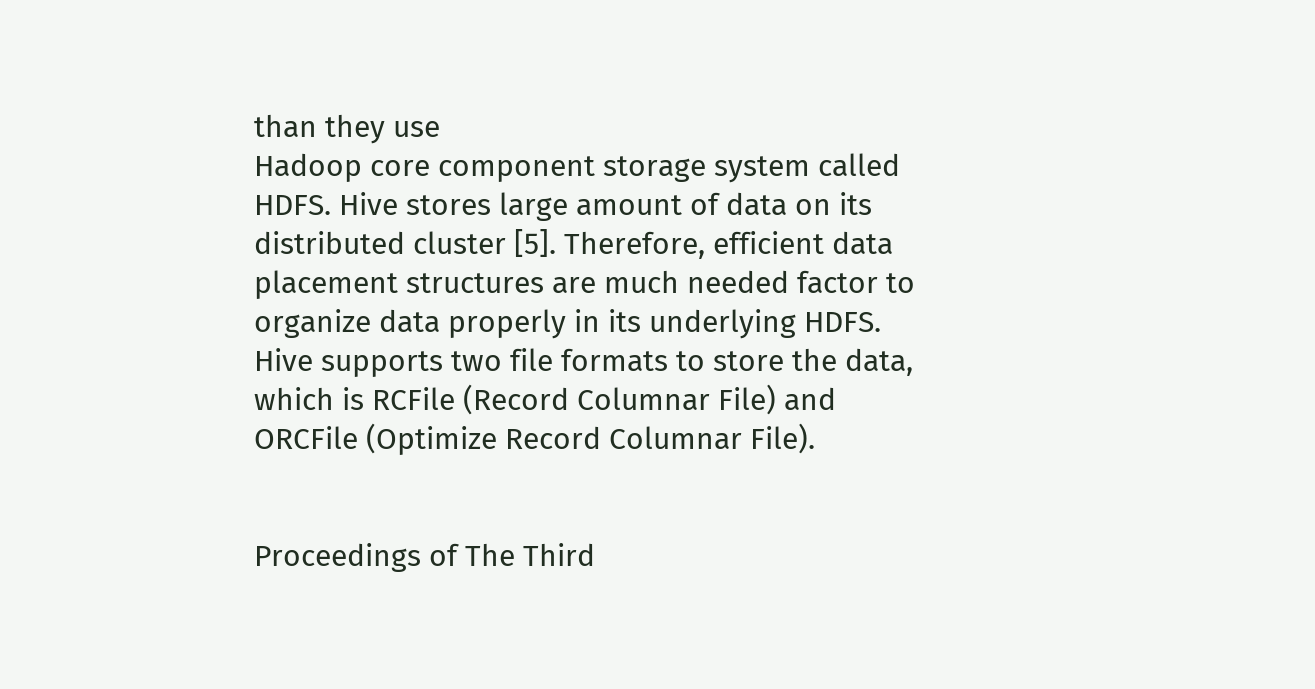than they use
Hadoop core component storage system called
HDFS. Hive stores large amount of data on its
distributed cluster [5]. Therefore, efficient data
placement structures are much needed factor to
organize data properly in its underlying HDFS.
Hive supports two file formats to store the data,
which is RCFile (Record Columnar File) and
ORCFile (Optimize Record Columnar File).


Proceedings of The Third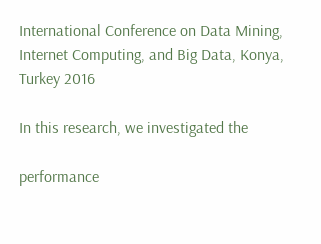International Conference on Data Mining, Internet Computing, and Big Data, Konya, Turkey 2016

In this research, we investigated the

performance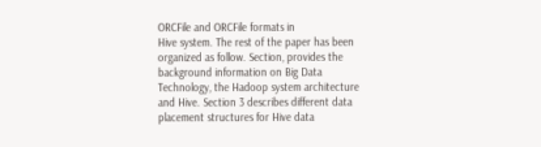ORCFile and ORCFile formats in
Hive system. The rest of the paper has been
organized as follow. Section, provides the
background information on Big Data
Technology, the Hadoop system architecture
and Hive. Section 3 describes different data
placement structures for Hive data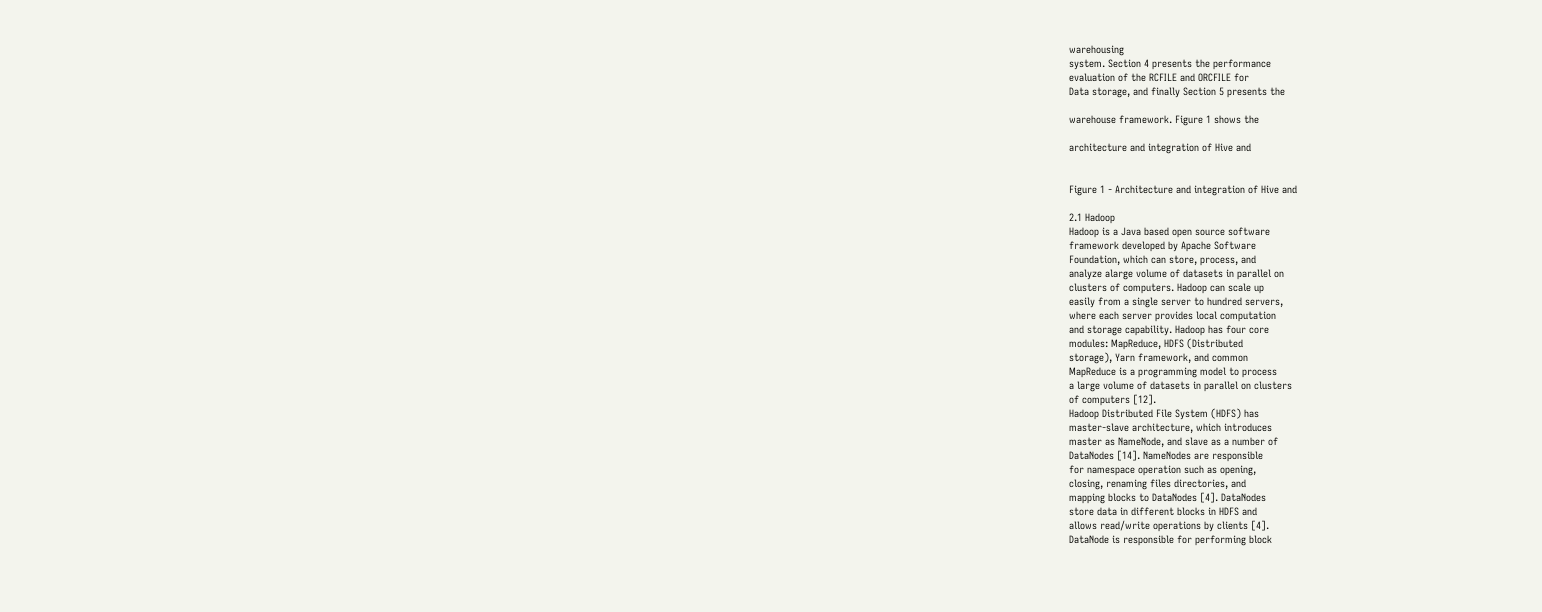warehousing
system. Section 4 presents the performance
evaluation of the RCFILE and ORCFILE for
Data storage, and finally Section 5 presents the

warehouse framework. Figure 1 shows the

architecture and integration of Hive and


Figure 1 - Architecture and integration of Hive and

2.1 Hadoop
Hadoop is a Java based open source software
framework developed by Apache Software
Foundation, which can store, process, and
analyze alarge volume of datasets in parallel on
clusters of computers. Hadoop can scale up
easily from a single server to hundred servers,
where each server provides local computation
and storage capability. Hadoop has four core
modules: MapReduce, HDFS (Distributed
storage), Yarn framework, and common
MapReduce is a programming model to process
a large volume of datasets in parallel on clusters
of computers [12].
Hadoop Distributed File System (HDFS) has
master-slave architecture, which introduces
master as NameNode, and slave as a number of
DataNodes [14]. NameNodes are responsible
for namespace operation such as opening,
closing, renaming files directories, and
mapping blocks to DataNodes [4]. DataNodes
store data in different blocks in HDFS and
allows read/write operations by clients [4].
DataNode is responsible for performing block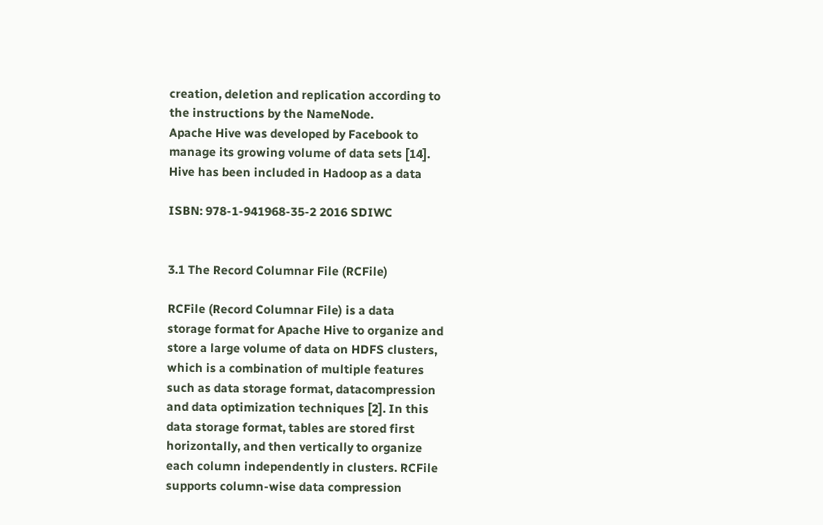creation, deletion and replication according to
the instructions by the NameNode.
Apache Hive was developed by Facebook to
manage its growing volume of data sets [14].
Hive has been included in Hadoop as a data

ISBN: 978-1-941968-35-2 2016 SDIWC


3.1 The Record Columnar File (RCFile)

RCFile (Record Columnar File) is a data
storage format for Apache Hive to organize and
store a large volume of data on HDFS clusters,
which is a combination of multiple features
such as data storage format, datacompression
and data optimization techniques [2]. In this
data storage format, tables are stored first
horizontally, and then vertically to organize
each column independently in clusters. RCFile
supports column-wise data compression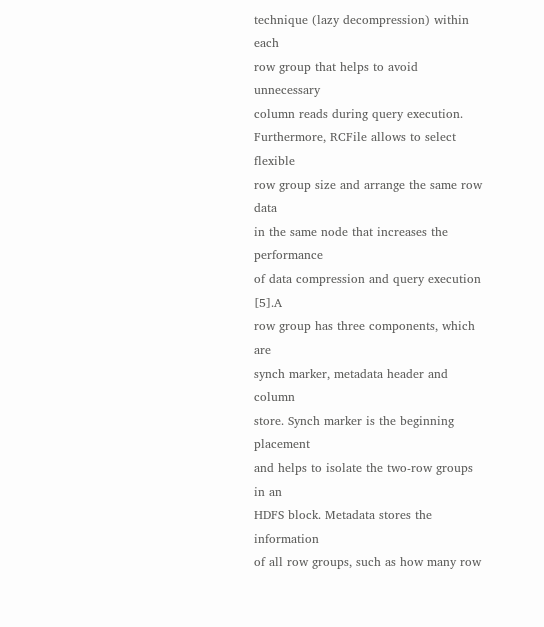technique (lazy decompression) within each
row group that helps to avoid unnecessary
column reads during query execution.
Furthermore, RCFile allows to select flexible
row group size and arrange the same row data
in the same node that increases the performance
of data compression and query execution [5].A
row group has three components, which are
synch marker, metadata header and column
store. Synch marker is the beginning placement
and helps to isolate the two-row groups in an
HDFS block. Metadata stores the information
of all row groups, such as how many row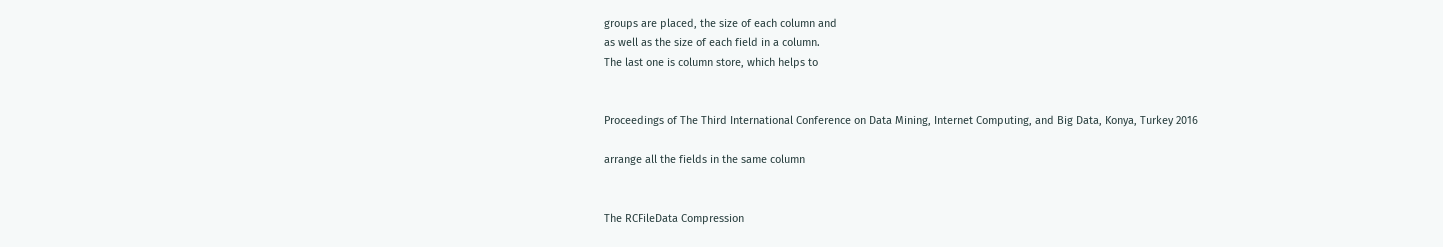groups are placed, the size of each column and
as well as the size of each field in a column.
The last one is column store, which helps to


Proceedings of The Third International Conference on Data Mining, Internet Computing, and Big Data, Konya, Turkey 2016

arrange all the fields in the same column


The RCFileData Compression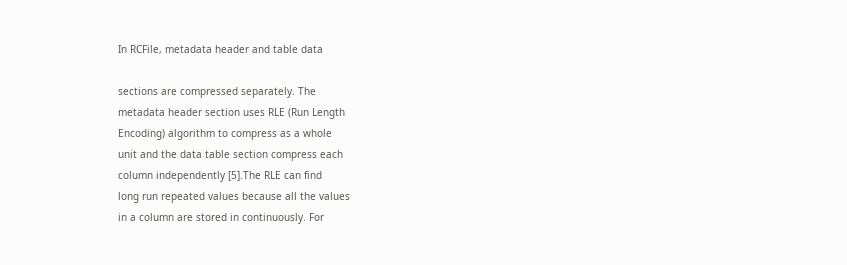In RCFile, metadata header and table data

sections are compressed separately. The
metadata header section uses RLE (Run Length
Encoding) algorithm to compress as a whole
unit and the data table section compress each
column independently [5].The RLE can find
long run repeated values because all the values
in a column are stored in continuously. For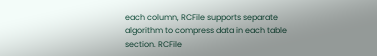each column, RCFile supports separate
algorithm to compress data in each table
section. RCFile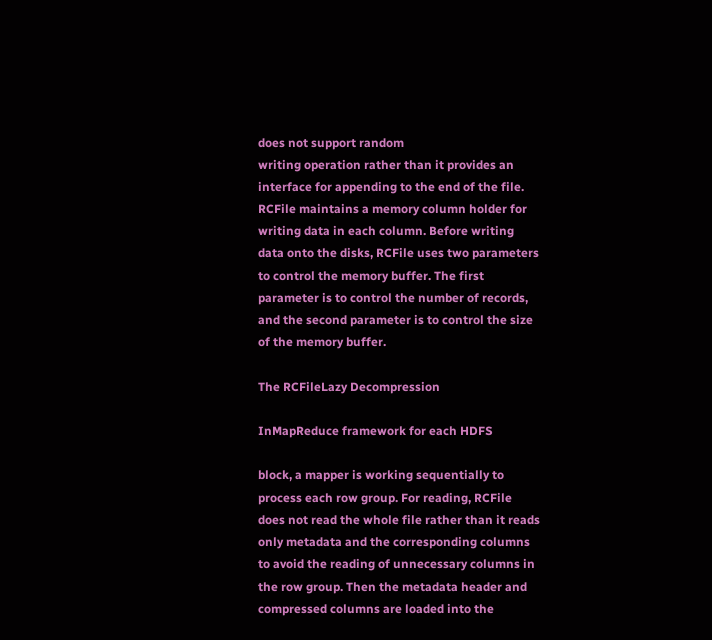does not support random
writing operation rather than it provides an
interface for appending to the end of the file.
RCFile maintains a memory column holder for
writing data in each column. Before writing
data onto the disks, RCFile uses two parameters
to control the memory buffer. The first
parameter is to control the number of records,
and the second parameter is to control the size
of the memory buffer.

The RCFileLazy Decompression

InMapReduce framework for each HDFS

block, a mapper is working sequentially to
process each row group. For reading, RCFile
does not read the whole file rather than it reads
only metadata and the corresponding columns
to avoid the reading of unnecessary columns in
the row group. Then the metadata header and
compressed columns are loaded into the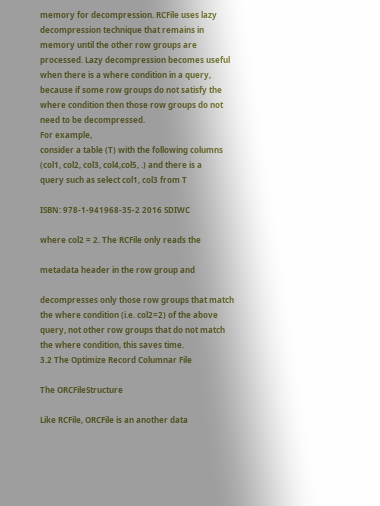memory for decompression. RCFile uses lazy
decompression technique that remains in
memory until the other row groups are
processed. Lazy decompression becomes useful
when there is a where condition in a query,
because if some row groups do not satisfy the
where condition then those row groups do not
need to be decompressed.
For example,
consider a table (T) with the following columns
(col1, col2, col3, col4,col5, .) and there is a
query such as select col1, col3 from T

ISBN: 978-1-941968-35-2 2016 SDIWC

where col2 = 2. The RCFile only reads the

metadata header in the row group and

decompresses only those row groups that match
the where condition (i.e. col2=2) of the above
query, not other row groups that do not match
the where condition, this saves time.
3.2 The Optimize Record Columnar File

The ORCFileStructure

Like RCFile, ORCFile is an another data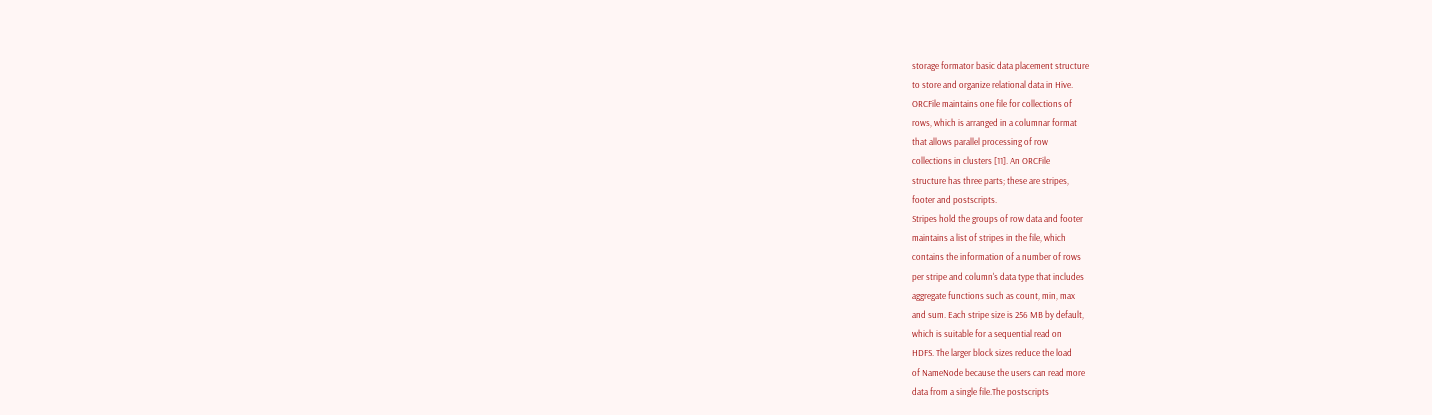storage formator basic data placement structure
to store and organize relational data in Hive.
ORCFile maintains one file for collections of
rows, which is arranged in a columnar format
that allows parallel processing of row
collections in clusters [11]. An ORCFile
structure has three parts; these are stripes,
footer and postscripts.
Stripes hold the groups of row data and footer
maintains a list of stripes in the file, which
contains the information of a number of rows
per stripe and column's data type that includes
aggregate functions such as count, min, max
and sum. Each stripe size is 256 MB by default,
which is suitable for a sequential read on
HDFS. The larger block sizes reduce the load
of NameNode because the users can read more
data from a single file.The postscripts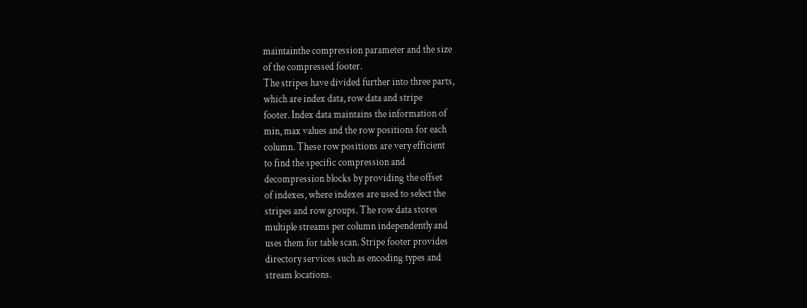maintainthe compression parameter and the size
of the compressed footer.
The stripes have divided further into three parts,
which are index data, row data and stripe
footer. Index data maintains the information of
min, max values and the row positions for each
column. These row positions are very efficient
to find the specific compression and
decompression blocks by providing the offset
of indexes, where indexes are used to select the
stripes and row groups. The row data stores
multiple streams per column independently and
uses them for table scan. Stripe footer provides
directory services such as encoding types and
stream locations.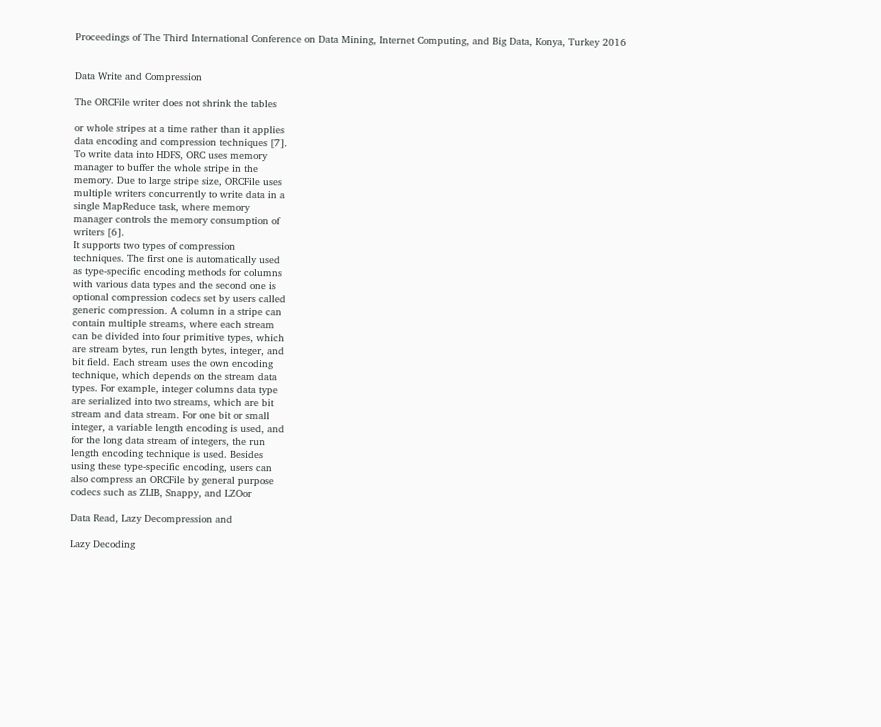Proceedings of The Third International Conference on Data Mining, Internet Computing, and Big Data, Konya, Turkey 2016


Data Write and Compression

The ORCFile writer does not shrink the tables

or whole stripes at a time rather than it applies
data encoding and compression techniques [7].
To write data into HDFS, ORC uses memory
manager to buffer the whole stripe in the
memory. Due to large stripe size, ORCFile uses
multiple writers concurrently to write data in a
single MapReduce task, where memory
manager controls the memory consumption of
writers [6].
It supports two types of compression
techniques. The first one is automatically used
as type-specific encoding methods for columns
with various data types and the second one is
optional compression codecs set by users called
generic compression. A column in a stripe can
contain multiple streams, where each stream
can be divided into four primitive types, which
are stream bytes, run length bytes, integer, and
bit field. Each stream uses the own encoding
technique, which depends on the stream data
types. For example, integer columns data type
are serialized into two streams, which are bit
stream and data stream. For one bit or small
integer, a variable length encoding is used, and
for the long data stream of integers, the run
length encoding technique is used. Besides
using these type-specific encoding, users can
also compress an ORCFile by general purpose
codecs such as ZLIB, Snappy, and LZOor

Data Read, Lazy Decompression and

Lazy Decoding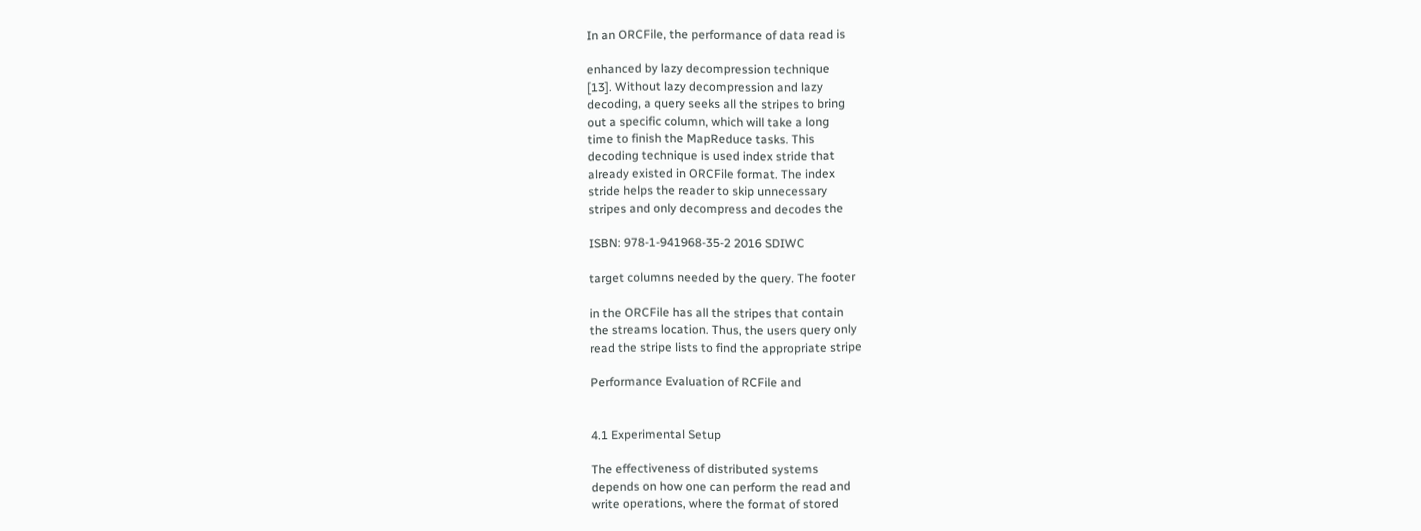In an ORCFile, the performance of data read is

enhanced by lazy decompression technique
[13]. Without lazy decompression and lazy
decoding, a query seeks all the stripes to bring
out a specific column, which will take a long
time to finish the MapReduce tasks. This
decoding technique is used index stride that
already existed in ORCFile format. The index
stride helps the reader to skip unnecessary
stripes and only decompress and decodes the

ISBN: 978-1-941968-35-2 2016 SDIWC

target columns needed by the query. The footer

in the ORCFile has all the stripes that contain
the streams location. Thus, the users query only
read the stripe lists to find the appropriate stripe

Performance Evaluation of RCFile and


4.1 Experimental Setup

The effectiveness of distributed systems
depends on how one can perform the read and
write operations, where the format of stored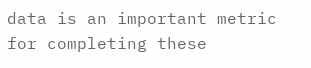data is an important metric for completing these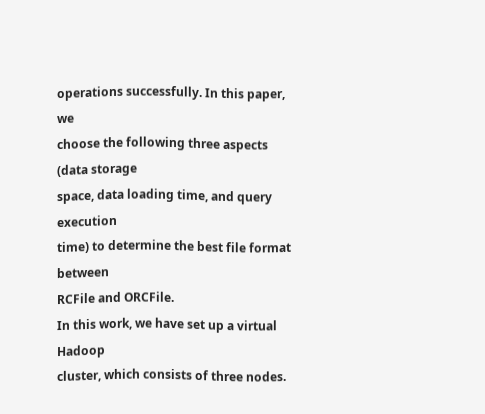operations successfully. In this paper, we
choose the following three aspects (data storage
space, data loading time, and query execution
time) to determine the best file format between
RCFile and ORCFile.
In this work, we have set up a virtual Hadoop
cluster, which consists of three nodes.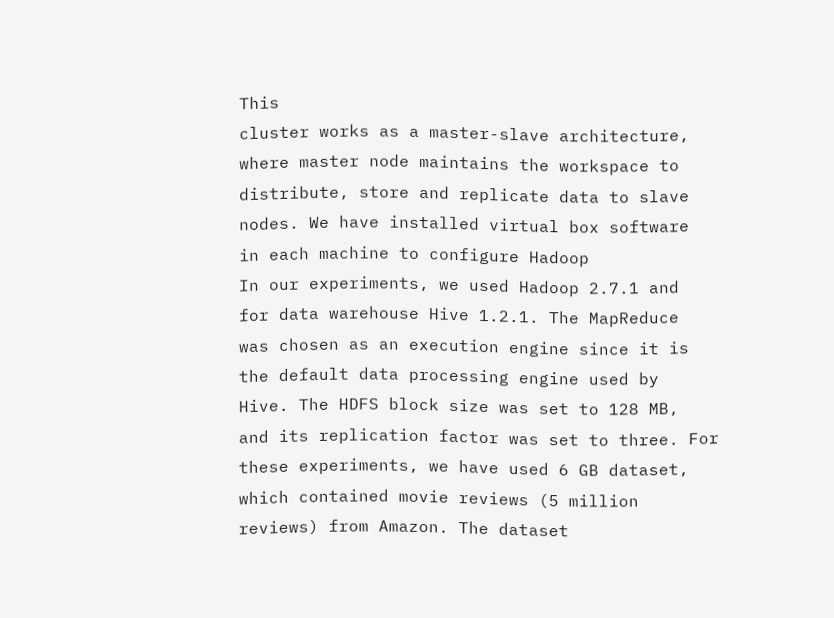This
cluster works as a master-slave architecture,
where master node maintains the workspace to
distribute, store and replicate data to slave
nodes. We have installed virtual box software
in each machine to configure Hadoop
In our experiments, we used Hadoop 2.7.1 and
for data warehouse Hive 1.2.1. The MapReduce
was chosen as an execution engine since it is
the default data processing engine used by
Hive. The HDFS block size was set to 128 MB,
and its replication factor was set to three. For
these experiments, we have used 6 GB dataset,
which contained movie reviews (5 million
reviews) from Amazon. The dataset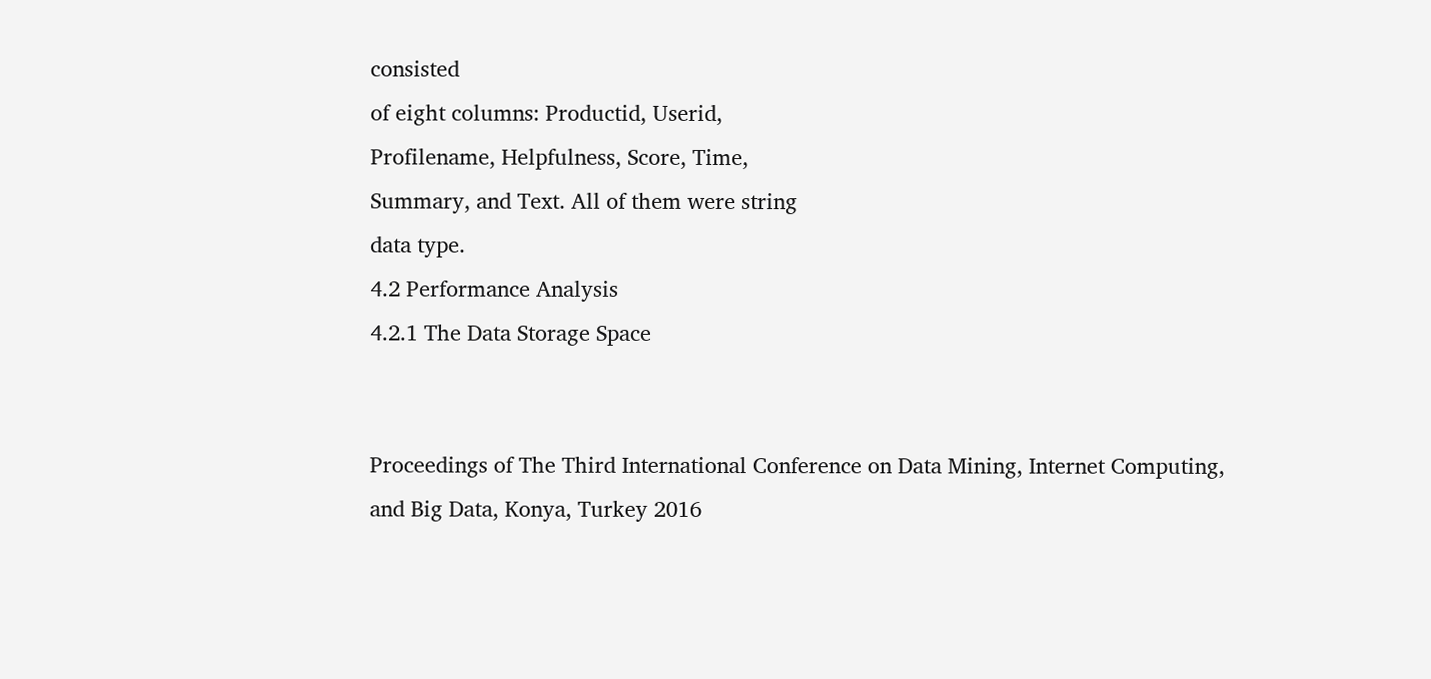consisted
of eight columns: Productid, Userid,
Profilename, Helpfulness, Score, Time,
Summary, and Text. All of them were string
data type.
4.2 Performance Analysis
4.2.1 The Data Storage Space


Proceedings of The Third International Conference on Data Mining, Internet Computing, and Big Data, Konya, Turkey 2016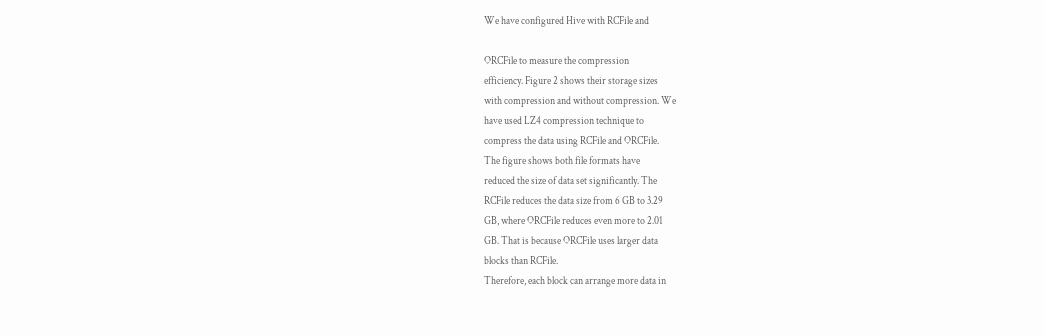We have configured Hive with RCFile and

ORCFile to measure the compression
efficiency. Figure 2 shows their storage sizes
with compression and without compression. We
have used LZ4 compression technique to
compress the data using RCFile and ORCFile.
The figure shows both file formats have
reduced the size of data set significantly. The
RCFile reduces the data size from 6 GB to 3.29
GB, where ORCFile reduces even more to 2.01
GB. That is because ORCFile uses larger data
blocks than RCFile.
Therefore, each block can arrange more data in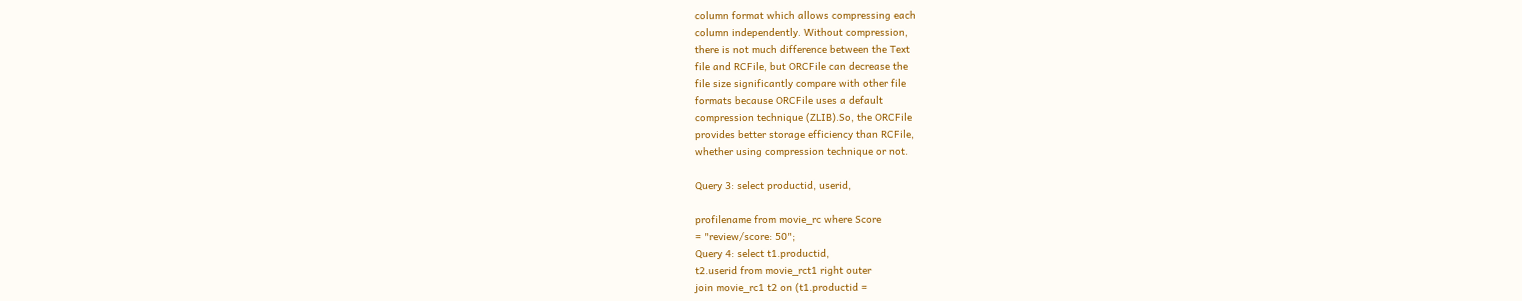column format which allows compressing each
column independently. Without compression,
there is not much difference between the Text
file and RCFile, but ORCFile can decrease the
file size significantly compare with other file
formats because ORCFile uses a default
compression technique (ZLIB).So, the ORCFile
provides better storage efficiency than RCFile,
whether using compression technique or not.

Query 3: select productid, userid,

profilename from movie_rc where Score
= "review/score: 50";
Query 4: select t1.productid,
t2.userid from movie_rct1 right outer
join movie_rc1 t2 on (t1.productid =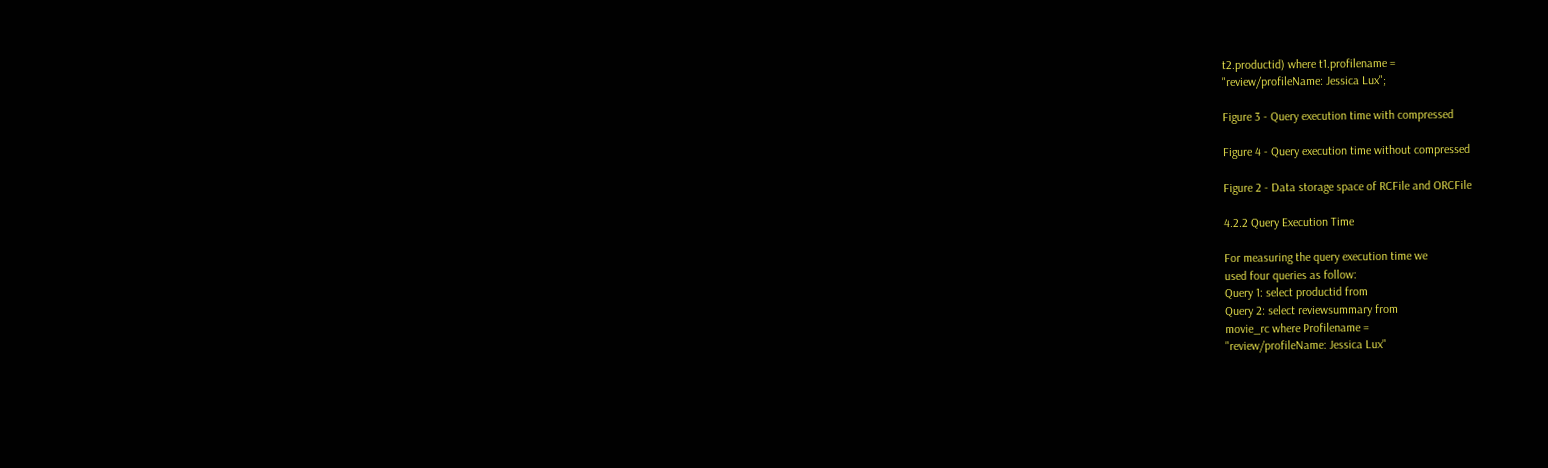t2.productid) where t1.profilename =
"review/profileName: Jessica Lux";

Figure 3 - Query execution time with compressed

Figure 4 - Query execution time without compressed

Figure 2 - Data storage space of RCFile and ORCFile

4.2.2 Query Execution Time

For measuring the query execution time we
used four queries as follow:
Query 1: select productid from
Query 2: select reviewsummary from
movie_rc where Profilename =
"review/profileName: Jessica Lux"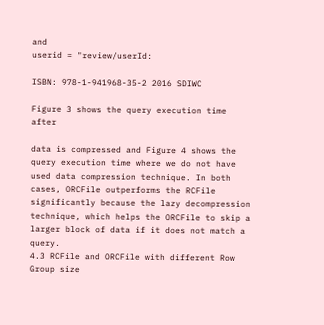and
userid = "review/userId:

ISBN: 978-1-941968-35-2 2016 SDIWC

Figure 3 shows the query execution time after

data is compressed and Figure 4 shows the
query execution time where we do not have
used data compression technique. In both
cases, ORCFile outperforms the RCFile
significantly because the lazy decompression
technique, which helps the ORCFile to skip a
larger block of data if it does not match a query.
4.3 RCFile and ORCFile with different Row
Group size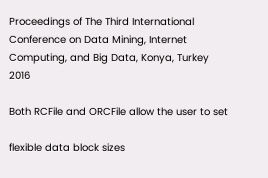Proceedings of The Third International Conference on Data Mining, Internet Computing, and Big Data, Konya, Turkey 2016

Both RCFile and ORCFile allow the user to set

flexible data block sizes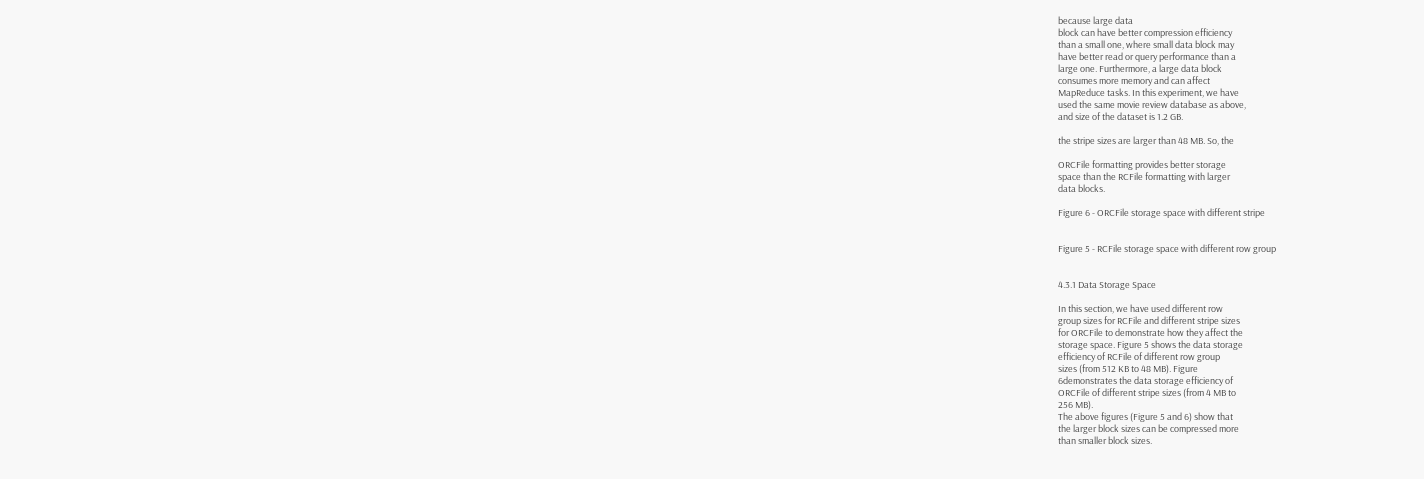because large data
block can have better compression efficiency
than a small one, where small data block may
have better read or query performance than a
large one. Furthermore, a large data block
consumes more memory and can affect
MapReduce tasks. In this experiment, we have
used the same movie review database as above,
and size of the dataset is 1.2 GB.

the stripe sizes are larger than 48 MB. So, the

ORCFile formatting provides better storage
space than the RCFile formatting with larger
data blocks.

Figure 6 - ORCFile storage space with different stripe


Figure 5 - RCFile storage space with different row group


4.3.1 Data Storage Space

In this section, we have used different row
group sizes for RCFile and different stripe sizes
for ORCFile to demonstrate how they affect the
storage space. Figure 5 shows the data storage
efficiency of RCFile of different row group
sizes (from 512 KB to 48 MB). Figure
6demonstrates the data storage efficiency of
ORCFile of different stripe sizes (from 4 MB to
256 MB).
The above figures (Figure 5 and 6) show that
the larger block sizes can be compressed more
than smaller block sizes.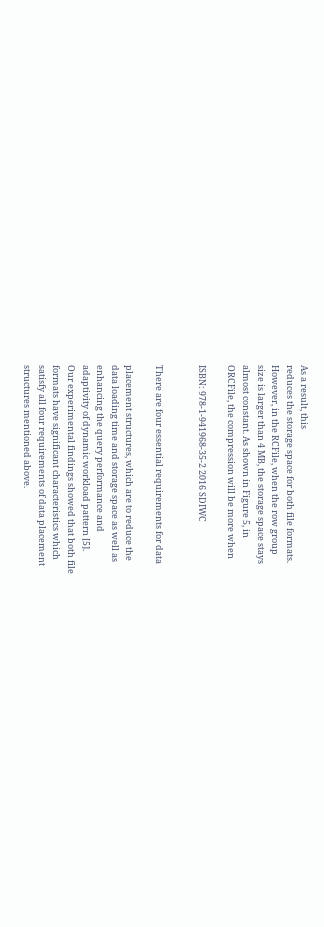As a result, this
reduces the storage space for both file formats.
However, in the RCFile, when the row group
size is larger than 4 MB, the storage space stays
almost constant. As shown in Figure 5, in
ORCFile, the compression will be more when

ISBN: 978-1-941968-35-2 2016 SDIWC


There are four essential requirements for data

placement structures, which are to reduce the
data loading time and storage space as well as
enhancing the query performance and
adaptivity of dynamic workload pattern [5].
Our experimental findings showed that both file
formats have significant characteristics which
satisfy all four requirements of data placement
structures mentioned above.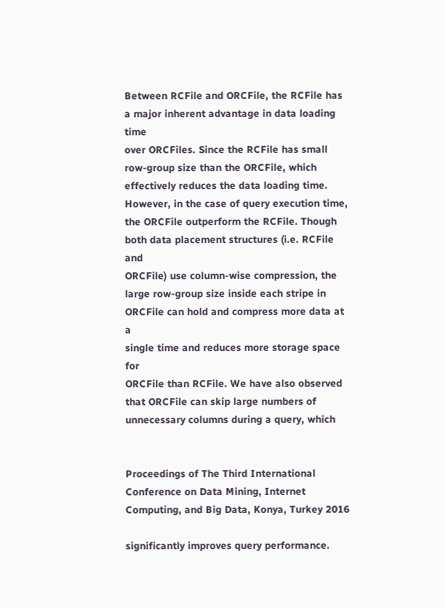Between RCFile and ORCFile, the RCFile has
a major inherent advantage in data loading time
over ORCFiles. Since the RCFile has small
row-group size than the ORCFile, which
effectively reduces the data loading time.
However, in the case of query execution time,
the ORCFile outperform the RCFile. Though
both data placement structures (i.e. RCFile and
ORCFile) use column-wise compression, the
large row-group size inside each stripe in
ORCFile can hold and compress more data at a
single time and reduces more storage space for
ORCFile than RCFile. We have also observed
that ORCFile can skip large numbers of
unnecessary columns during a query, which


Proceedings of The Third International Conference on Data Mining, Internet Computing, and Big Data, Konya, Turkey 2016

significantly improves query performance.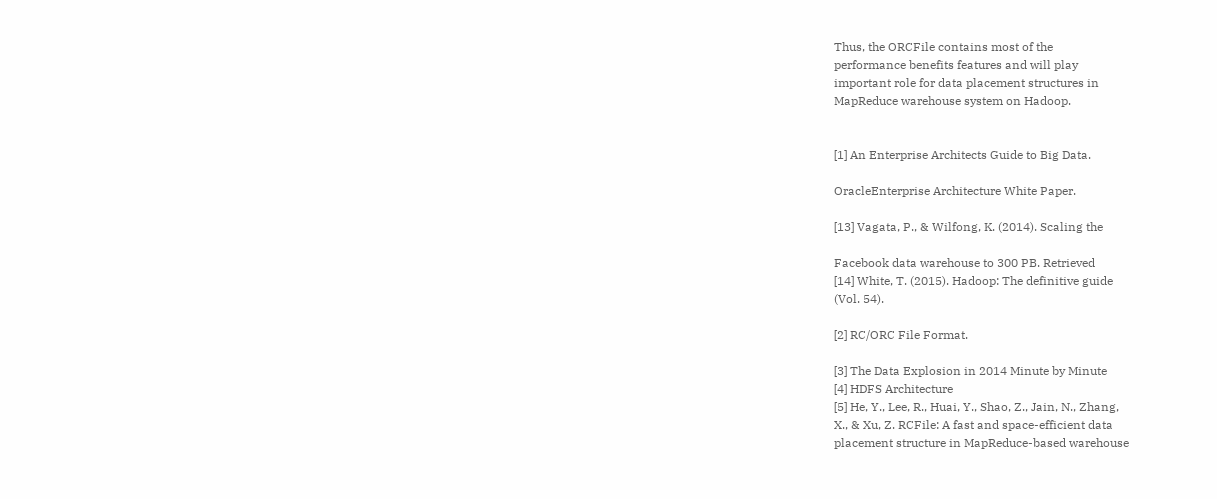Thus, the ORCFile contains most of the
performance benefits features and will play
important role for data placement structures in
MapReduce warehouse system on Hadoop.


[1] An Enterprise Architects Guide to Big Data.

OracleEnterprise Architecture White Paper.

[13] Vagata, P., & Wilfong, K. (2014). Scaling the

Facebook data warehouse to 300 PB. Retrieved
[14] White, T. (2015). Hadoop: The definitive guide
(Vol. 54).

[2] RC/ORC File Format.

[3] The Data Explosion in 2014 Minute by Minute
[4] HDFS Architecture
[5] He, Y., Lee, R., Huai, Y., Shao, Z., Jain, N., Zhang,
X., & Xu, Z. RCFile: A fast and space-efficient data
placement structure in MapReduce-based warehouse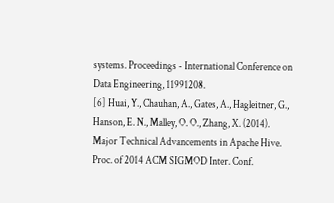systems. Proceedings - International Conference on
Data Engineering, 11991208.
[6] Huai, Y., Chauhan, A., Gates, A., Hagleitner, G.,
Hanson, E. N., Malley, O. O., Zhang, X. (2014).
Major Technical Advancements in Apache Hive.
Proc. of 2014 ACM SIGMOD Inter. Conf.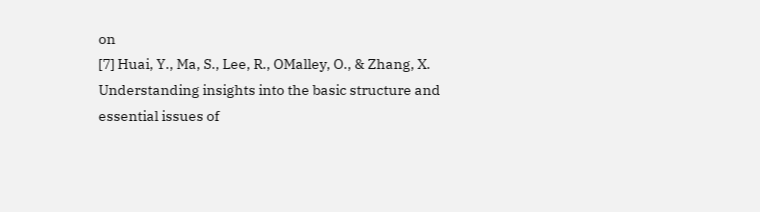on
[7] Huai, Y., Ma, S., Lee, R., OMalley, O., & Zhang, X.
Understanding insights into the basic structure and
essential issues of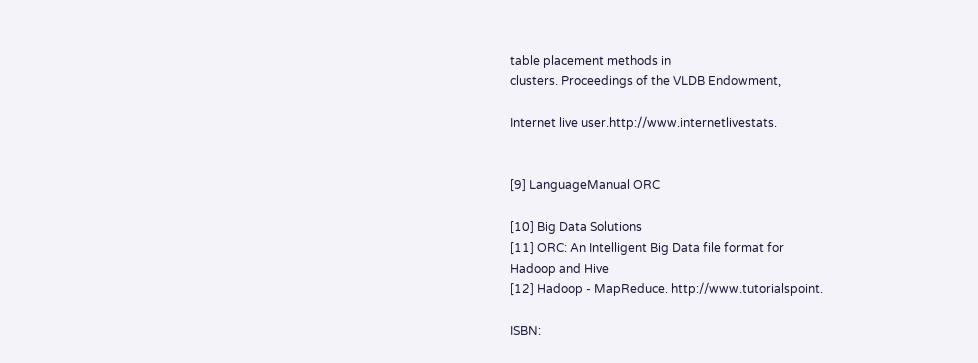table placement methods in
clusters. Proceedings of the VLDB Endowment,

Internet live user.http://www.internetlivestats.


[9] LanguageManual ORC

[10] Big Data Solutions
[11] ORC: An Intelligent Big Data file format for
Hadoop and Hive
[12] Hadoop - MapReduce. http://www.tutorialspoint.

ISBN: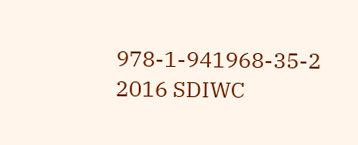978-1-941968-35-2 2016 SDIWC